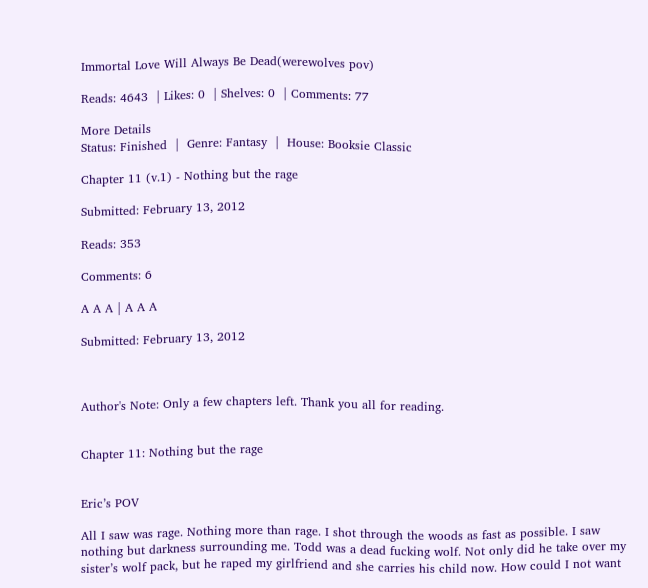Immortal Love Will Always Be Dead(werewolves pov)

Reads: 4643  | Likes: 0  | Shelves: 0  | Comments: 77

More Details
Status: Finished  |  Genre: Fantasy  |  House: Booksie Classic

Chapter 11 (v.1) - Nothing but the rage

Submitted: February 13, 2012

Reads: 353

Comments: 6

A A A | A A A

Submitted: February 13, 2012



Author's Note: Only a few chapters left. Thank you all for reading.


Chapter 11: Nothing but the rage


Eric’s POV

All I saw was rage. Nothing more than rage. I shot through the woods as fast as possible. I saw nothing but darkness surrounding me. Todd was a dead fucking wolf. Not only did he take over my sister’s wolf pack, but he raped my girlfriend and she carries his child now. How could I not want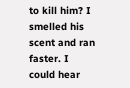to kill him? I smelled his scent and ran faster. I could hear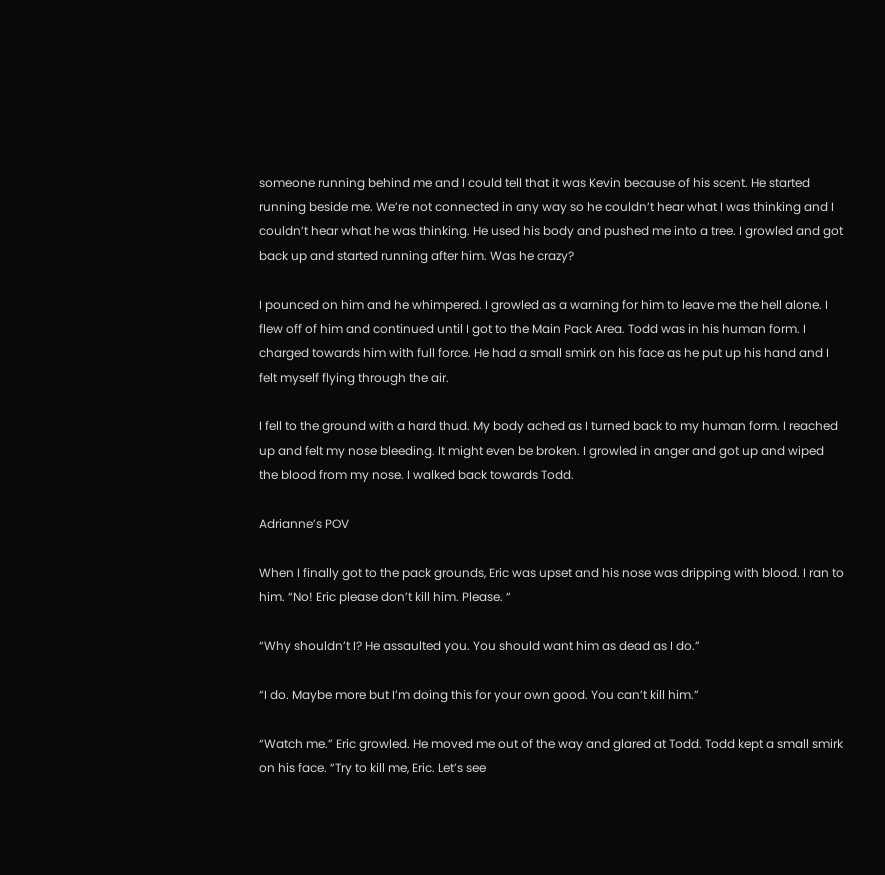someone running behind me and I could tell that it was Kevin because of his scent. He started running beside me. We’re not connected in any way so he couldn’t hear what I was thinking and I couldn’t hear what he was thinking. He used his body and pushed me into a tree. I growled and got back up and started running after him. Was he crazy?

I pounced on him and he whimpered. I growled as a warning for him to leave me the hell alone. I flew off of him and continued until I got to the Main Pack Area. Todd was in his human form. I charged towards him with full force. He had a small smirk on his face as he put up his hand and I felt myself flying through the air.

I fell to the ground with a hard thud. My body ached as I turned back to my human form. I reached up and felt my nose bleeding. It might even be broken. I growled in anger and got up and wiped the blood from my nose. I walked back towards Todd.

Adrianne’s POV

When I finally got to the pack grounds, Eric was upset and his nose was dripping with blood. I ran to him. “No! Eric please don’t kill him. Please. “

“Why shouldn’t I? He assaulted you. You should want him as dead as I do.”

“I do. Maybe more but I’m doing this for your own good. You can’t kill him.”

“Watch me.” Eric growled. He moved me out of the way and glared at Todd. Todd kept a small smirk on his face. “Try to kill me, Eric. Let’s see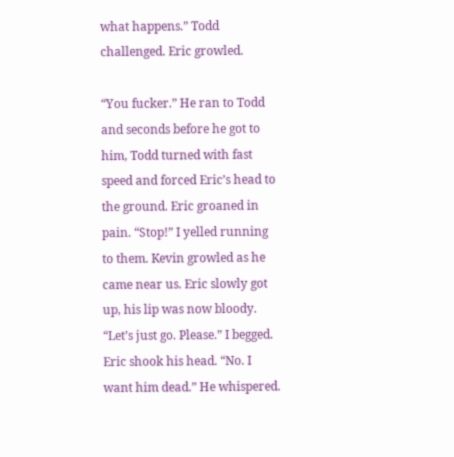what happens.” Todd challenged. Eric growled.

“You fucker.” He ran to Todd and seconds before he got to him, Todd turned with fast speed and forced Eric’s head to the ground. Eric groaned in pain. “Stop!” I yelled running to them. Kevin growled as he came near us. Eric slowly got up, his lip was now bloody. “Let’s just go. Please.” I begged. Eric shook his head. “No. I want him dead.” He whispered.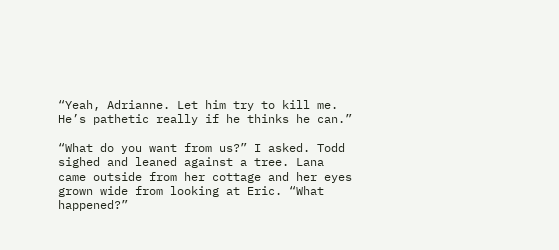“Yeah, Adrianne. Let him try to kill me. He’s pathetic really if he thinks he can.”

“What do you want from us?” I asked. Todd sighed and leaned against a tree. Lana came outside from her cottage and her eyes grown wide from looking at Eric. “What happened?”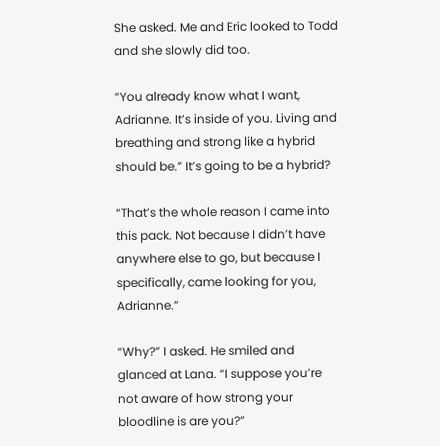She asked. Me and Eric looked to Todd and she slowly did too.

“You already know what I want, Adrianne. It’s inside of you. Living and breathing and strong like a hybrid should be.” It’s going to be a hybrid?

“That’s the whole reason I came into this pack. Not because I didn’t have anywhere else to go, but because I specifically, came looking for you, Adrianne.”

“Why?” I asked. He smiled and glanced at Lana. “I suppose you’re not aware of how strong your bloodline is are you?”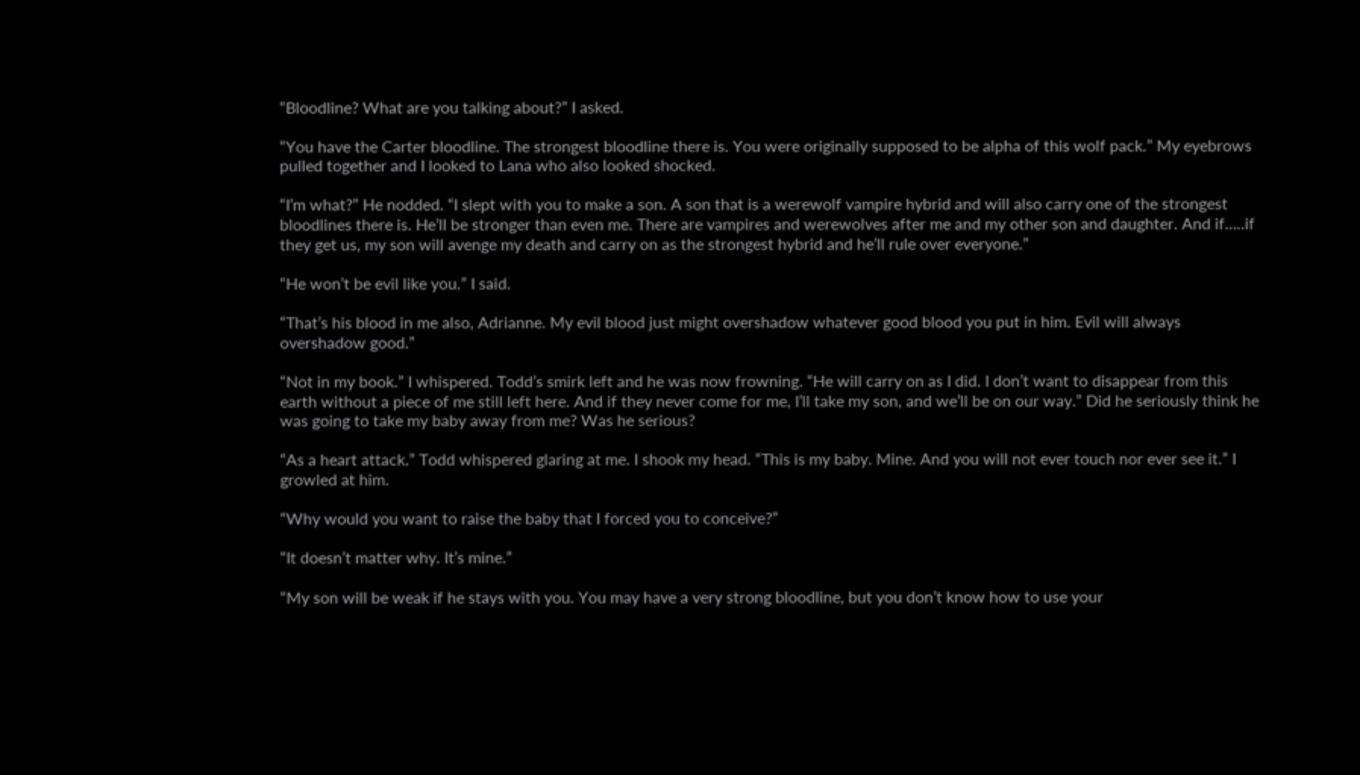“Bloodline? What are you talking about?” I asked.

“You have the Carter bloodline. The strongest bloodline there is. You were originally supposed to be alpha of this wolf pack.” My eyebrows pulled together and I looked to Lana who also looked shocked.

“I’m what?” He nodded. “I slept with you to make a son. A son that is a werewolf vampire hybrid and will also carry one of the strongest bloodlines there is. He’ll be stronger than even me. There are vampires and werewolves after me and my other son and daughter. And if…..if they get us, my son will avenge my death and carry on as the strongest hybrid and he’ll rule over everyone.”

“He won’t be evil like you.” I said.

“That’s his blood in me also, Adrianne. My evil blood just might overshadow whatever good blood you put in him. Evil will always overshadow good.”

“Not in my book.” I whispered. Todd’s smirk left and he was now frowning. “He will carry on as I did. I don’t want to disappear from this earth without a piece of me still left here. And if they never come for me, I’ll take my son, and we’ll be on our way.” Did he seriously think he was going to take my baby away from me? Was he serious?

“As a heart attack.” Todd whispered glaring at me. I shook my head. “This is my baby. Mine. And you will not ever touch nor ever see it.” I growled at him.

“Why would you want to raise the baby that I forced you to conceive?”

“It doesn’t matter why. It’s mine.”

“My son will be weak if he stays with you. You may have a very strong bloodline, but you don’t know how to use your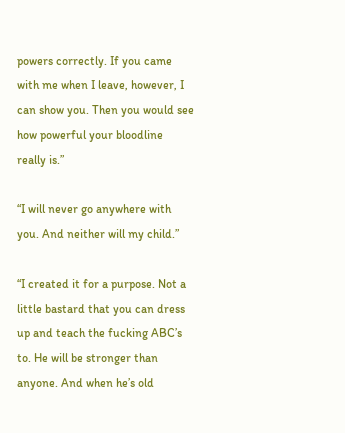powers correctly. If you came with me when I leave, however, I can show you. Then you would see how powerful your bloodline really is.”

“I will never go anywhere with you. And neither will my child.”

“I created it for a purpose. Not a little bastard that you can dress up and teach the fucking ABC’s to. He will be stronger than anyone. And when he’s old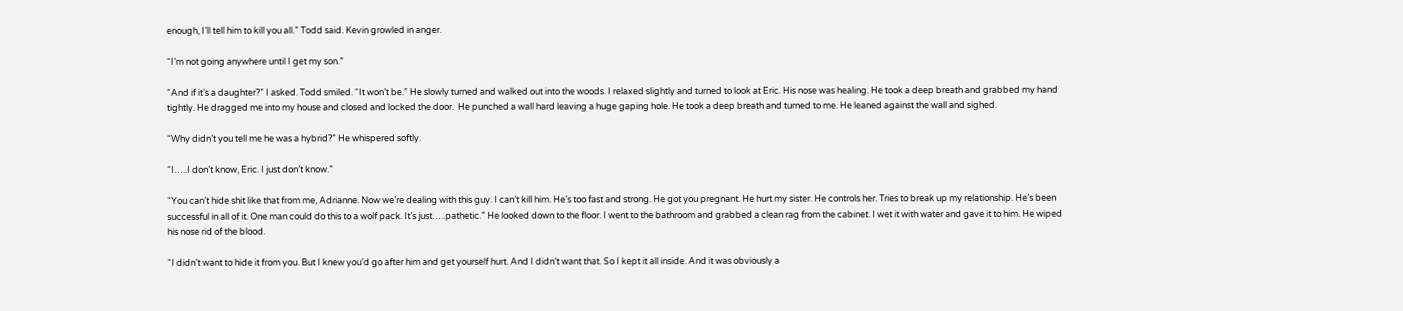enough, I’ll tell him to kill you all.” Todd said. Kevin growled in anger.

“I’m not going anywhere until I get my son.”

“And if it’s a daughter?” I asked. Todd smiled. “It won’t be.” He slowly turned and walked out into the woods. I relaxed slightly and turned to look at Eric. His nose was healing. He took a deep breath and grabbed my hand tightly. He dragged me into my house and closed and locked the door.  He punched a wall hard leaving a huge gaping hole. He took a deep breath and turned to me. He leaned against the wall and sighed.

“Why didn’t you tell me he was a hybrid?” He whispered softly.

“I…..I don’t know, Eric. I just don’t know.”

“You can’t hide shit like that from me, Adrianne. Now we’re dealing with this guy. I can’t kill him. He’s too fast and strong. He got you pregnant. He hurt my sister. He controls her. Tries to break up my relationship. He’s been successful in all of it. One man could do this to a wolf pack. It’s just…..pathetic.” He looked down to the floor. I went to the bathroom and grabbed a clean rag from the cabinet. I wet it with water and gave it to him. He wiped his nose rid of the blood.

“I didn’t want to hide it from you. But I knew you’d go after him and get yourself hurt. And I didn’t want that. So I kept it all inside. And it was obviously a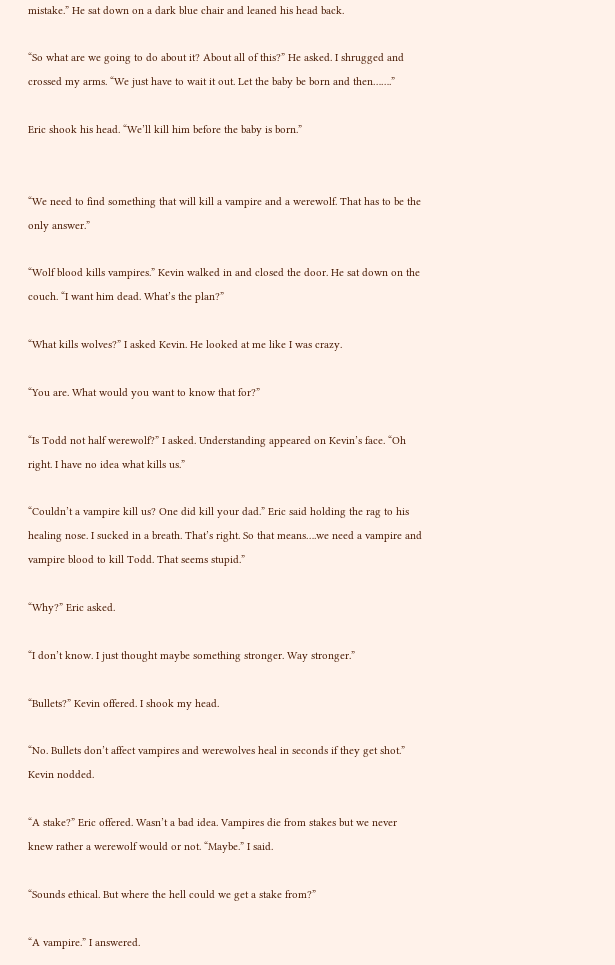mistake.” He sat down on a dark blue chair and leaned his head back.

“So what are we going to do about it? About all of this?” He asked. I shrugged and crossed my arms. “We just have to wait it out. Let the baby be born and then…….”

Eric shook his head. “We’ll kill him before the baby is born.”


“We need to find something that will kill a vampire and a werewolf. That has to be the only answer.”

“Wolf blood kills vampires.” Kevin walked in and closed the door. He sat down on the couch. “I want him dead. What’s the plan?”

“What kills wolves?” I asked Kevin. He looked at me like I was crazy.

“You are. What would you want to know that for?”

“Is Todd not half werewolf?” I asked. Understanding appeared on Kevin’s face. “Oh right. I have no idea what kills us.”

“Couldn’t a vampire kill us? One did kill your dad.” Eric said holding the rag to his healing nose. I sucked in a breath. That’s right. So that means….we need a vampire and vampire blood to kill Todd. That seems stupid.”

“Why?” Eric asked.

“I don’t know. I just thought maybe something stronger. Way stronger.”

“Bullets?” Kevin offered. I shook my head.

“No. Bullets don’t affect vampires and werewolves heal in seconds if they get shot.” Kevin nodded.

“A stake?” Eric offered. Wasn’t a bad idea. Vampires die from stakes but we never knew rather a werewolf would or not. “Maybe.” I said.

“Sounds ethical. But where the hell could we get a stake from?”

“A vampire.” I answered.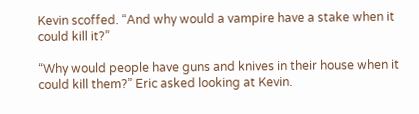Kevin scoffed. “And why would a vampire have a stake when it could kill it?”

“Why would people have guns and knives in their house when it could kill them?” Eric asked looking at Kevin.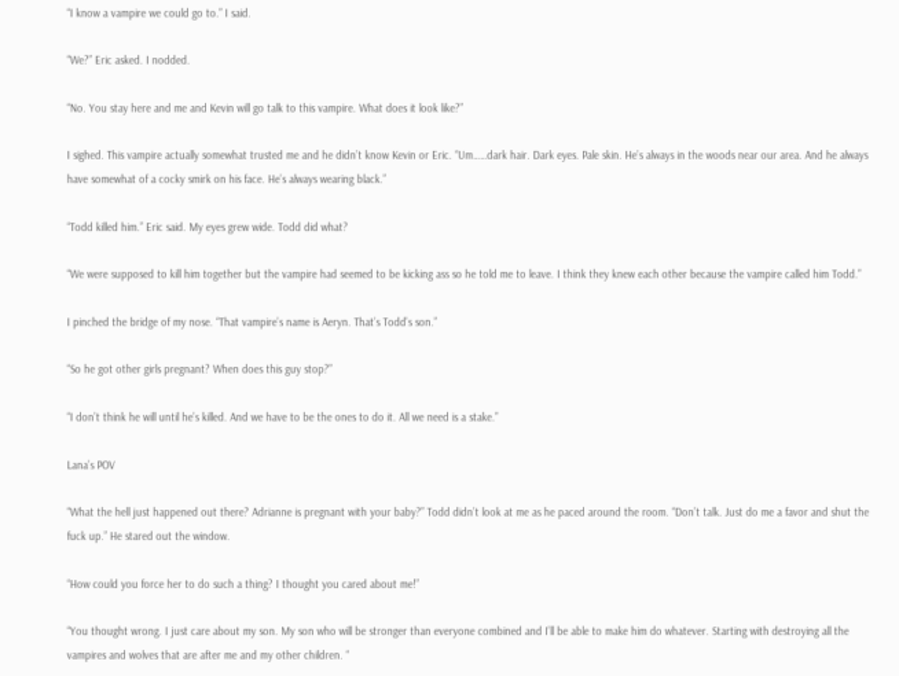“I know a vampire we could go to.” I said.

“We?” Eric asked. I nodded.

“No. You stay here and me and Kevin will go talk to this vampire. What does it look like?”

I sighed. This vampire actually somewhat trusted me and he didn’t know Kevin or Eric. “Um……dark hair. Dark eyes. Pale skin. He’s always in the woods near our area. And he always have somewhat of a cocky smirk on his face. He’s always wearing black.”

“Todd killed him.” Eric said. My eyes grew wide. Todd did what?

“We were supposed to kill him together but the vampire had seemed to be kicking ass so he told me to leave. I think they knew each other because the vampire called him Todd.”

I pinched the bridge of my nose. “That vampire’s name is Aeryn. That’s Todd’s son.”

“So he got other girls pregnant? When does this guy stop?”

“I don’t think he will until he’s killed. And we have to be the ones to do it. All we need is a stake.”

Lana’s POV

“What the hell just happened out there? Adrianne is pregnant with your baby?” Todd didn’t look at me as he paced around the room. “Don’t talk. Just do me a favor and shut the fuck up.” He stared out the window.

“How could you force her to do such a thing? I thought you cared about me!”

“You thought wrong. I just care about my son. My son who will be stronger than everyone combined and I’ll be able to make him do whatever. Starting with destroying all the vampires and wolves that are after me and my other children. “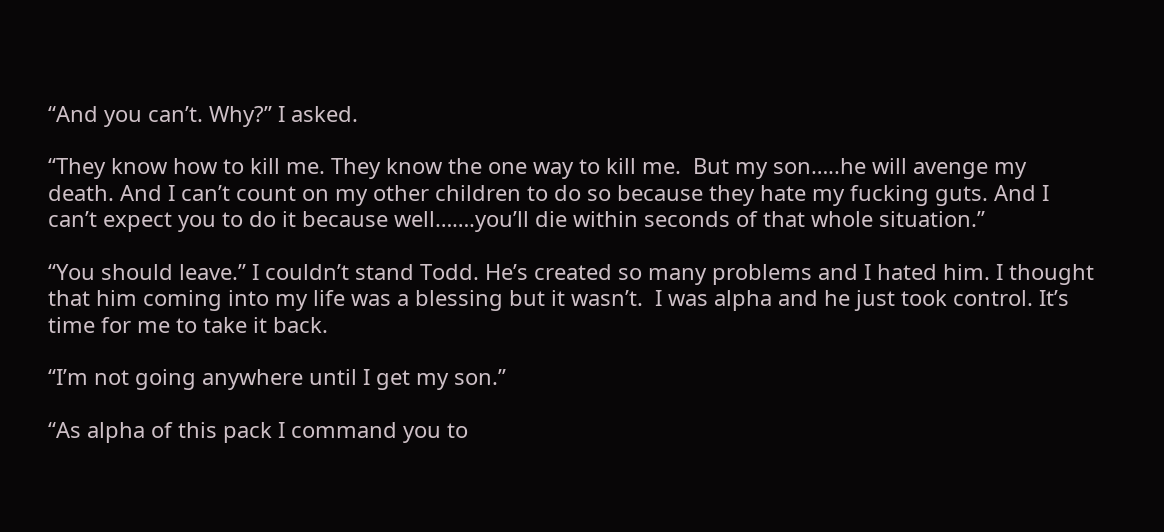“And you can’t. Why?” I asked.

“They know how to kill me. They know the one way to kill me.  But my son…..he will avenge my death. And I can’t count on my other children to do so because they hate my fucking guts. And I can’t expect you to do it because well…….you’ll die within seconds of that whole situation.”

“You should leave.” I couldn’t stand Todd. He’s created so many problems and I hated him. I thought that him coming into my life was a blessing but it wasn’t.  I was alpha and he just took control. It’s time for me to take it back.

“I’m not going anywhere until I get my son.”

“As alpha of this pack I command you to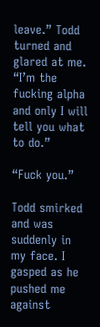leave.” Todd turned and glared at me. “I’m the fucking alpha and only I will tell you what to do.”

“Fuck you.”

Todd smirked and was suddenly in my face. I gasped as he pushed me against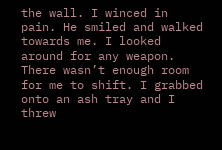the wall. I winced in pain. He smiled and walked towards me. I looked around for any weapon. There wasn’t enough room for me to shift. I grabbed onto an ash tray and I threw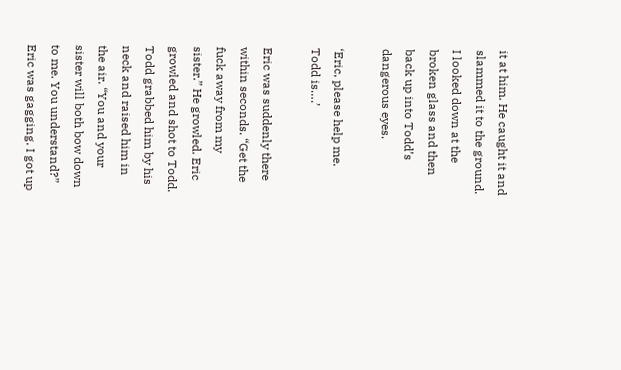it at him. He caught it and slammed it to the ground. I looked down at the broken glass and then back up into Todd’s dangerous eyes.

‘Eric, please help me. Todd is….’

Eric was suddenly there within seconds. “Get the fuck away from my sister.” He growled. Eric growled and shot to Todd. Todd grabbed him by his neck and raised him in the air. “You and your sister will both bow down to me. You understand?” Eric was gagging. I got up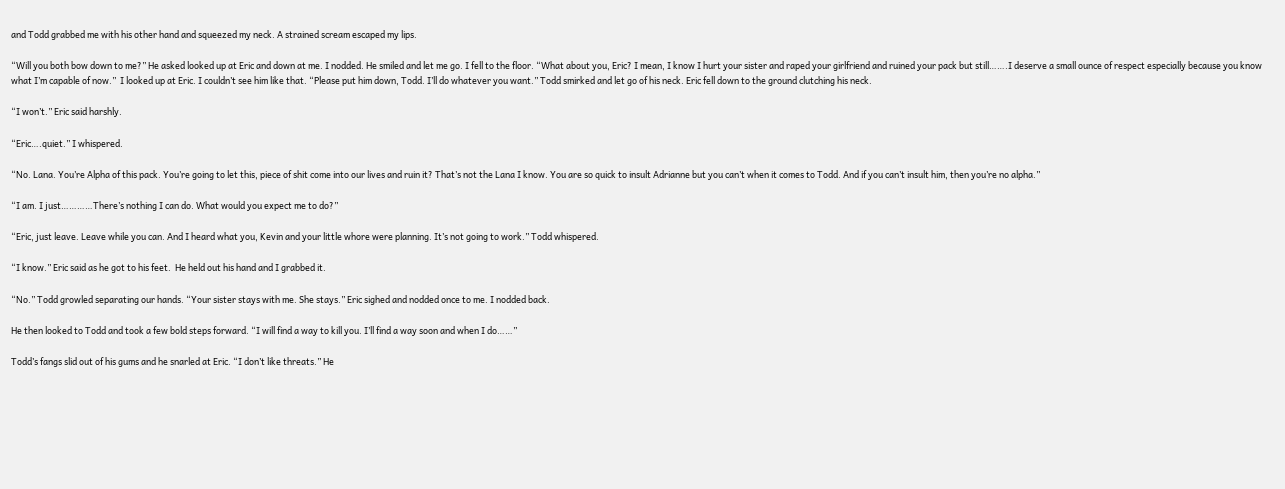and Todd grabbed me with his other hand and squeezed my neck. A strained scream escaped my lips.

“Will you both bow down to me?” He asked looked up at Eric and down at me. I nodded. He smiled and let me go. I fell to the floor. “What about you, Eric? I mean, I know I hurt your sister and raped your girlfriend and ruined your pack but still…….I deserve a small ounce of respect especially because you know what I’m capable of now.”  I looked up at Eric. I couldn’t see him like that. “Please put him down, Todd. I’ll do whatever you want.” Todd smirked and let go of his neck. Eric fell down to the ground clutching his neck.

“I won’t.” Eric said harshly.

“Eric….quiet.” I whispered.

“No. Lana. You’re Alpha of this pack. You’re going to let this, piece of shit come into our lives and ruin it? That’s not the Lana I know. You are so quick to insult Adrianne but you can’t when it comes to Todd. And if you can’t insult him, then you’re no alpha.”

“I am. I just…………There’s nothing I can do. What would you expect me to do?”

“Eric, just leave. Leave while you can. And I heard what you, Kevin and your little whore were planning. It’s not going to work.” Todd whispered.

“I know.” Eric said as he got to his feet.  He held out his hand and I grabbed it.

“No.” Todd growled separating our hands. “Your sister stays with me. She stays.” Eric sighed and nodded once to me. I nodded back.

He then looked to Todd and took a few bold steps forward. “I will find a way to kill you. I’ll find a way soon and when I do……”

Todd’s fangs slid out of his gums and he snarled at Eric. “I don’t like threats.” He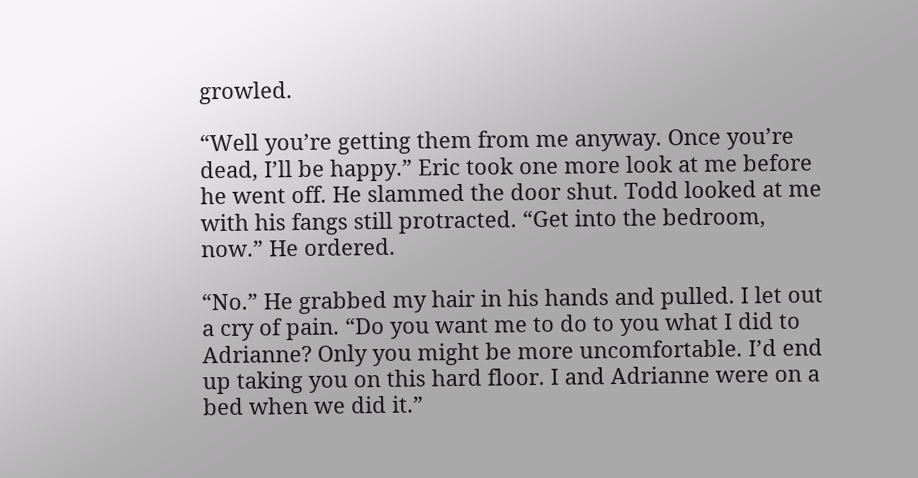growled.

“Well you’re getting them from me anyway. Once you’re dead, I’ll be happy.” Eric took one more look at me before he went off. He slammed the door shut. Todd looked at me with his fangs still protracted. “Get into the bedroom, now.” He ordered.

“No.” He grabbed my hair in his hands and pulled. I let out a cry of pain. “Do you want me to do to you what I did to Adrianne? Only you might be more uncomfortable. I’d end up taking you on this hard floor. I and Adrianne were on a bed when we did it.”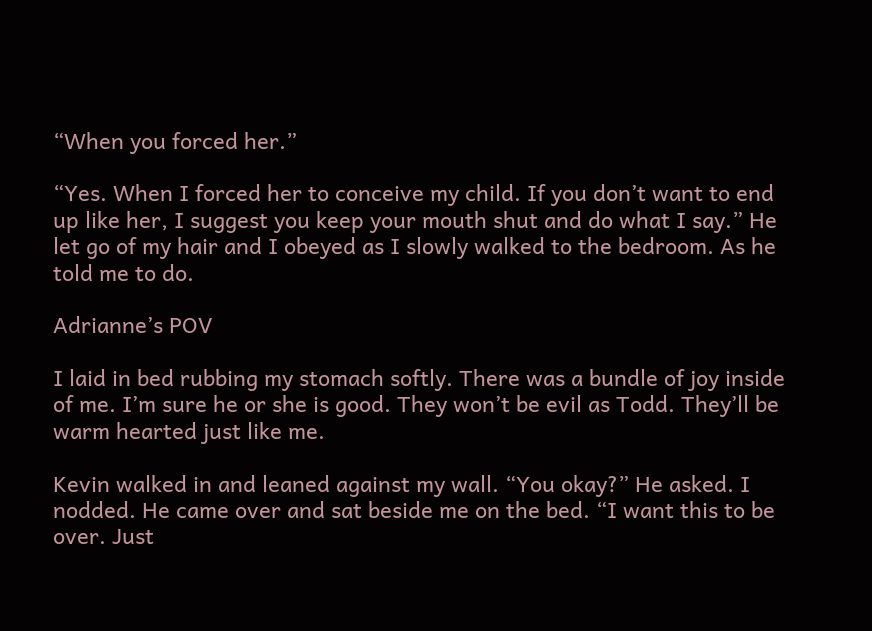“When you forced her.”

“Yes. When I forced her to conceive my child. If you don’t want to end up like her, I suggest you keep your mouth shut and do what I say.” He let go of my hair and I obeyed as I slowly walked to the bedroom. As he told me to do.

Adrianne’s POV

I laid in bed rubbing my stomach softly. There was a bundle of joy inside of me. I’m sure he or she is good. They won’t be evil as Todd. They’ll be warm hearted just like me.

Kevin walked in and leaned against my wall. “You okay?” He asked. I nodded. He came over and sat beside me on the bed. “I want this to be over. Just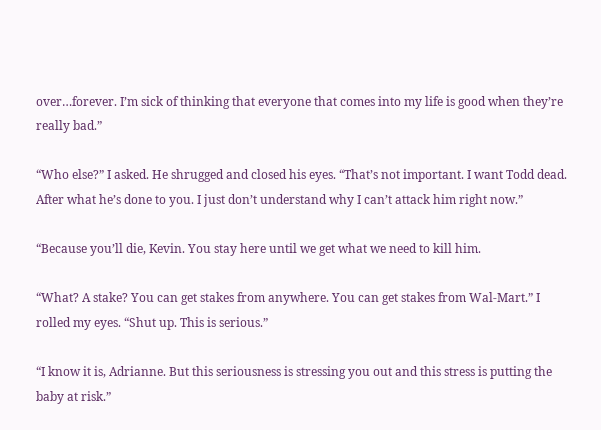over…forever. I’m sick of thinking that everyone that comes into my life is good when they’re really bad.”

“Who else?” I asked. He shrugged and closed his eyes. “That’s not important. I want Todd dead. After what he’s done to you. I just don’t understand why I can’t attack him right now.”

“Because you’ll die, Kevin. You stay here until we get what we need to kill him.

“What? A stake? You can get stakes from anywhere. You can get stakes from Wal-Mart.” I rolled my eyes. “Shut up. This is serious.”

“I know it is, Adrianne. But this seriousness is stressing you out and this stress is putting the baby at risk.”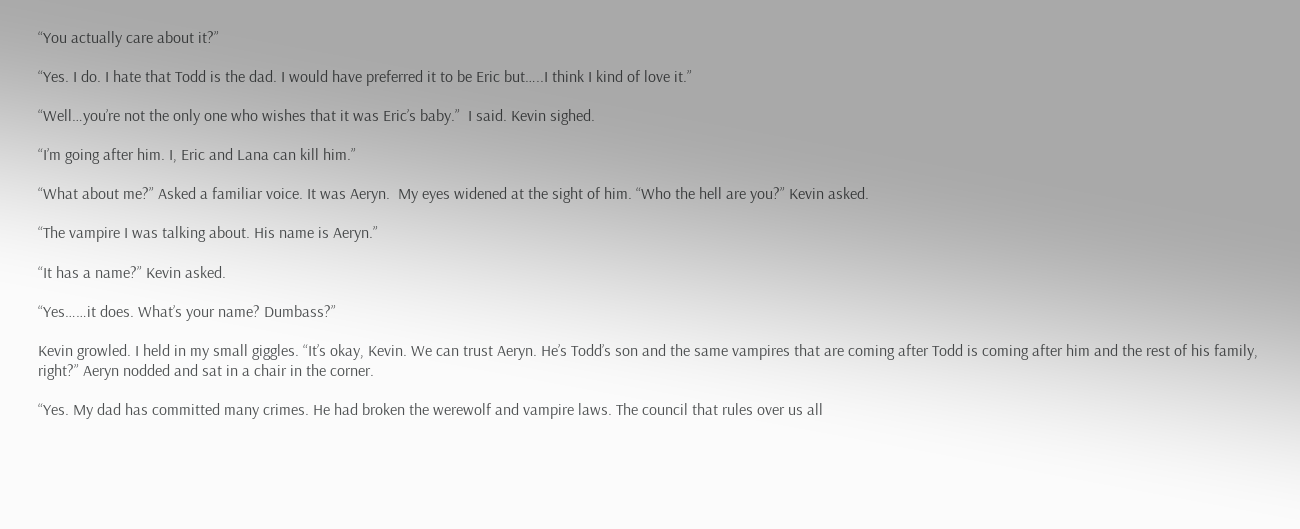“You actually care about it?”

“Yes. I do. I hate that Todd is the dad. I would have preferred it to be Eric but…..I think I kind of love it.”

“Well…you’re not the only one who wishes that it was Eric’s baby.”  I said. Kevin sighed.

“I’m going after him. I, Eric and Lana can kill him.”

“What about me?” Asked a familiar voice. It was Aeryn.  My eyes widened at the sight of him. “Who the hell are you?” Kevin asked.

“The vampire I was talking about. His name is Aeryn.”

“It has a name?” Kevin asked.

“Yes……it does. What’s your name? Dumbass?”

Kevin growled. I held in my small giggles. “It’s okay, Kevin. We can trust Aeryn. He’s Todd’s son and the same vampires that are coming after Todd is coming after him and the rest of his family, right?” Aeryn nodded and sat in a chair in the corner.

“Yes. My dad has committed many crimes. He had broken the werewolf and vampire laws. The council that rules over us all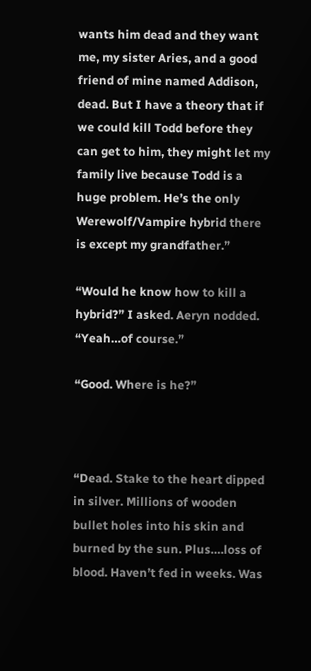wants him dead and they want me, my sister Aries, and a good friend of mine named Addison, dead. But I have a theory that if we could kill Todd before they can get to him, they might let my family live because Todd is a huge problem. He’s the only Werewolf/Vampire hybrid there is except my grandfather.”

“Would he know how to kill a hybrid?” I asked. Aeryn nodded. “Yeah…of course.”

“Good. Where is he?”



“Dead. Stake to the heart dipped in silver. Millions of wooden bullet holes into his skin and burned by the sun. Plus….loss of blood. Haven’t fed in weeks. Was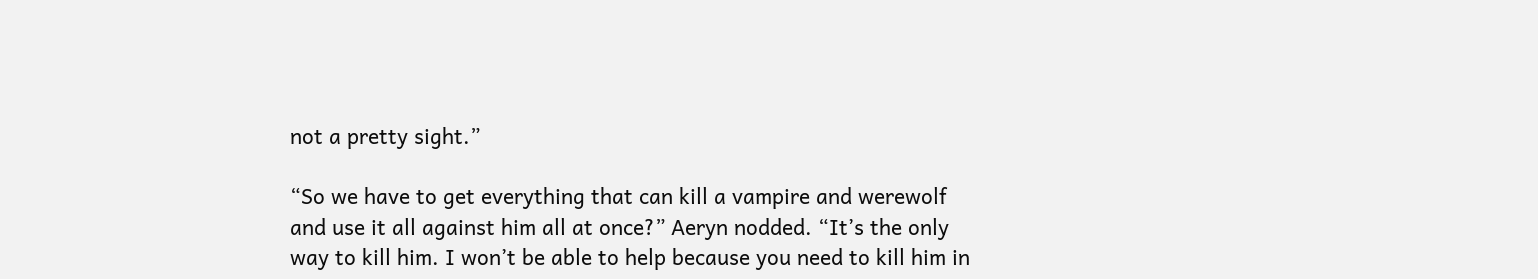not a pretty sight.”

“So we have to get everything that can kill a vampire and werewolf and use it all against him all at once?” Aeryn nodded. “It’s the only way to kill him. I won’t be able to help because you need to kill him in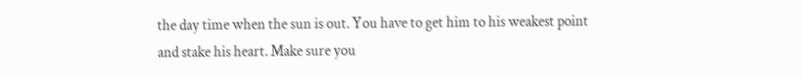the day time when the sun is out. You have to get him to his weakest point and stake his heart. Make sure you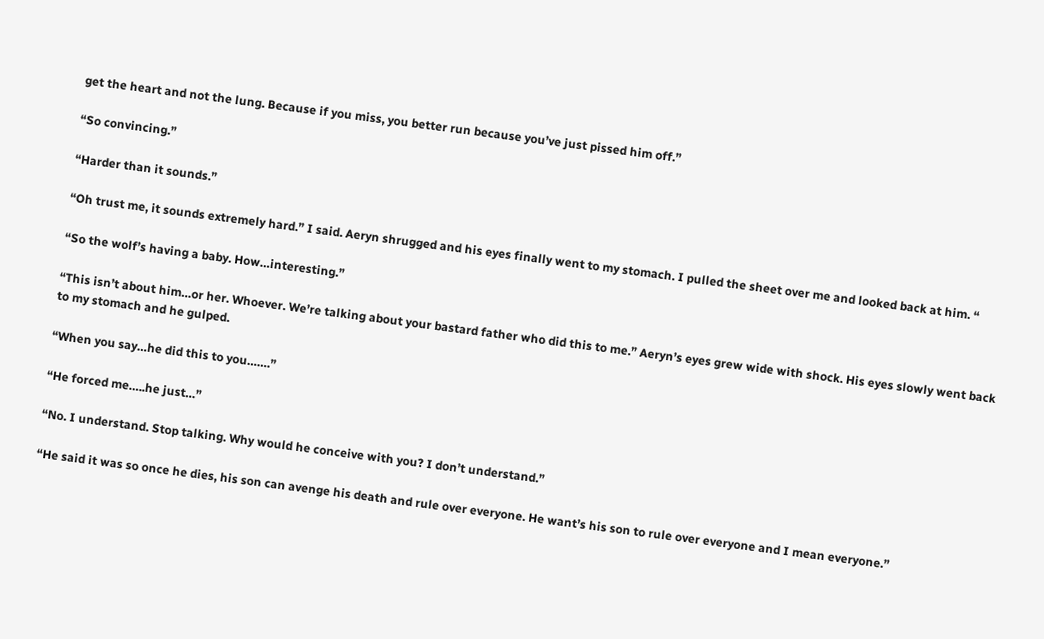get the heart and not the lung. Because if you miss, you better run because you’ve just pissed him off.”

“So convincing.”

“Harder than it sounds.”

“Oh trust me, it sounds extremely hard.” I said. Aeryn shrugged and his eyes finally went to my stomach. I pulled the sheet over me and looked back at him. “

“So the wolf’s having a baby. How…interesting.”

“This isn’t about him…or her. Whoever. We’re talking about your bastard father who did this to me.” Aeryn’s eyes grew wide with shock. His eyes slowly went back to my stomach and he gulped.

“When you say…he did this to you…….”

“He forced me…..he just…”

“No. I understand. Stop talking. Why would he conceive with you? I don’t understand.”

“He said it was so once he dies, his son can avenge his death and rule over everyone. He want’s his son to rule over everyone and I mean everyone.”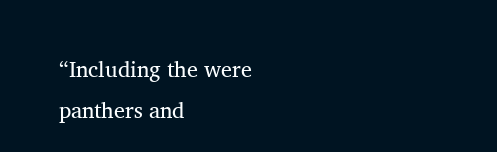“Including the were panthers and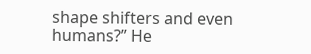shape shifters and even humans?” He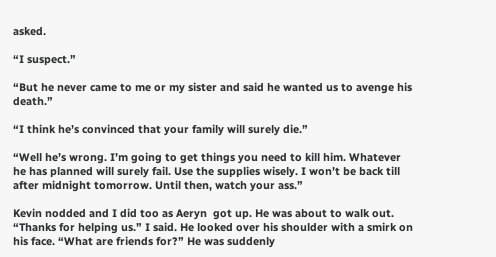asked.

“I suspect.”

“But he never came to me or my sister and said he wanted us to avenge his death.”

“I think he’s convinced that your family will surely die.”

“Well he’s wrong. I’m going to get things you need to kill him. Whatever he has planned will surely fail. Use the supplies wisely. I won’t be back till after midnight tomorrow. Until then, watch your ass.”

Kevin nodded and I did too as Aeryn  got up. He was about to walk out. “Thanks for helping us.” I said. He looked over his shoulder with a smirk on his face. “What are friends for?” He was suddenly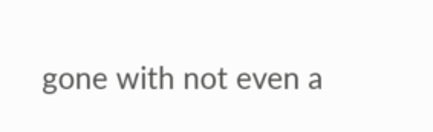gone with not even a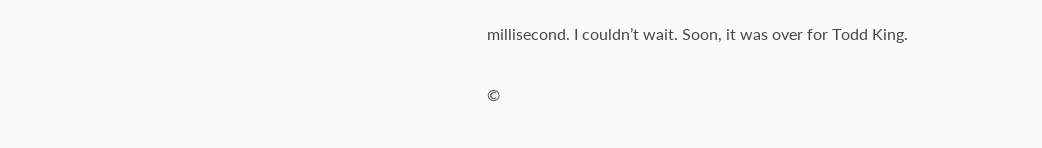millisecond. I couldn’t wait. Soon, it was over for Todd King.

©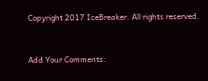Copyright 2017 IceBreaker. All rights reserved.


Add Your Comments: